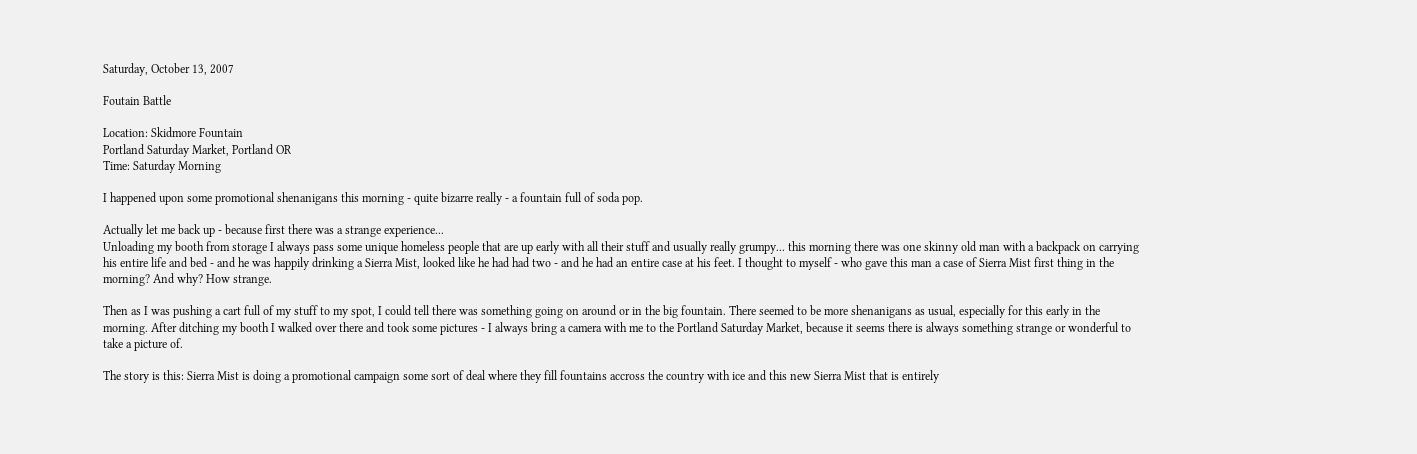Saturday, October 13, 2007

Foutain Battle

Location: Skidmore Fountain
Portland Saturday Market, Portland OR
Time: Saturday Morning

I happened upon some promotional shenanigans this morning - quite bizarre really - a fountain full of soda pop.

Actually let me back up - because first there was a strange experience...
Unloading my booth from storage I always pass some unique homeless people that are up early with all their stuff and usually really grumpy... this morning there was one skinny old man with a backpack on carrying his entire life and bed - and he was happily drinking a Sierra Mist, looked like he had had two - and he had an entire case at his feet. I thought to myself - who gave this man a case of Sierra Mist first thing in the morning? And why? How strange.

Then as I was pushing a cart full of my stuff to my spot, I could tell there was something going on around or in the big fountain. There seemed to be more shenanigans as usual, especially for this early in the morning. After ditching my booth I walked over there and took some pictures - I always bring a camera with me to the Portland Saturday Market, because it seems there is always something strange or wonderful to take a picture of.

The story is this: Sierra Mist is doing a promotional campaign some sort of deal where they fill fountains accross the country with ice and this new Sierra Mist that is entirely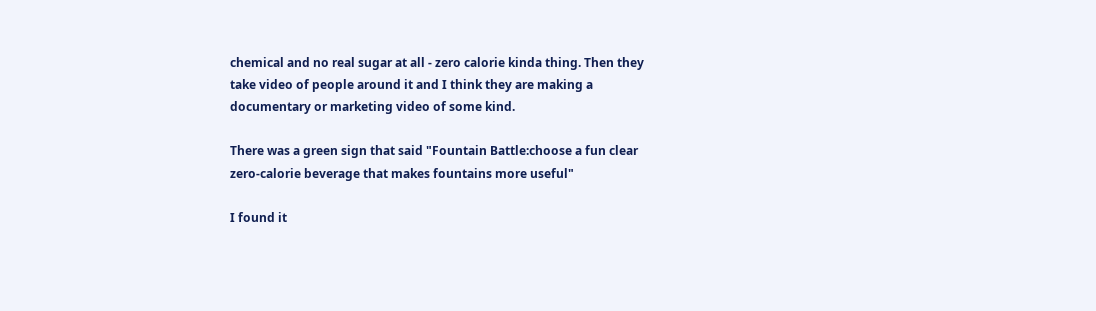chemical and no real sugar at all - zero calorie kinda thing. Then they take video of people around it and I think they are making a documentary or marketing video of some kind.

There was a green sign that said "Fountain Battle:choose a fun clear zero-calorie beverage that makes fountains more useful"

I found it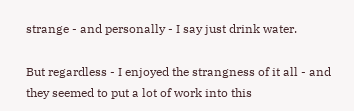strange - and personally - I say just drink water.

But regardless - I enjoyed the strangness of it all - and they seemed to put a lot of work into this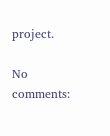project.

No comments: